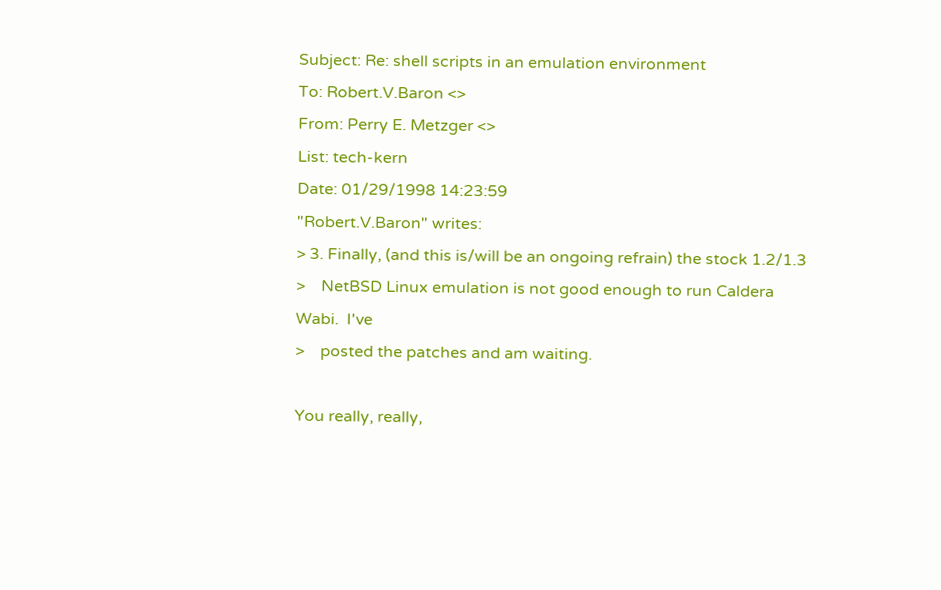Subject: Re: shell scripts in an emulation environment
To: Robert.V.Baron <>
From: Perry E. Metzger <>
List: tech-kern
Date: 01/29/1998 14:23:59
"Robert.V.Baron" writes:
> 3. Finally, (and this is/will be an ongoing refrain) the stock 1.2/1.3
>    NetBSD Linux emulation is not good enough to run Caldera Wabi.  I've
>    posted the patches and am waiting.

You really, really,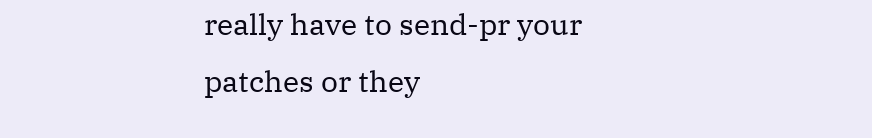really have to send-pr your patches or they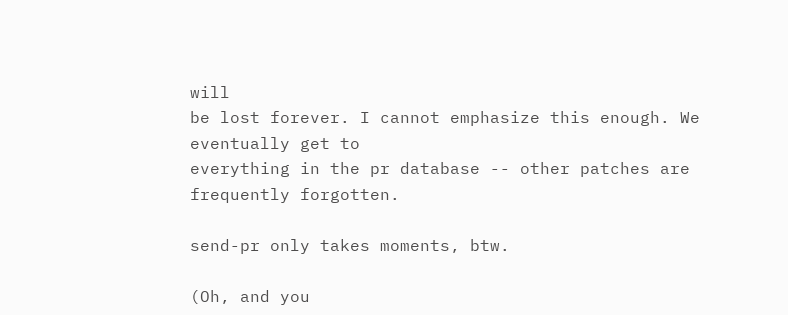will
be lost forever. I cannot emphasize this enough. We eventually get to
everything in the pr database -- other patches are frequently forgotten.

send-pr only takes moments, btw.

(Oh, and you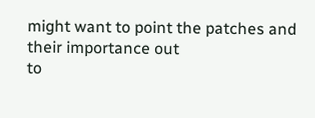might want to point the patches and their importance out
to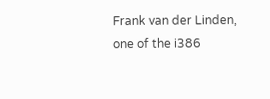Frank van der Linden, one of the i386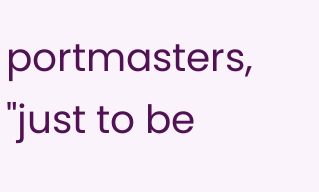portmasters, "just to be